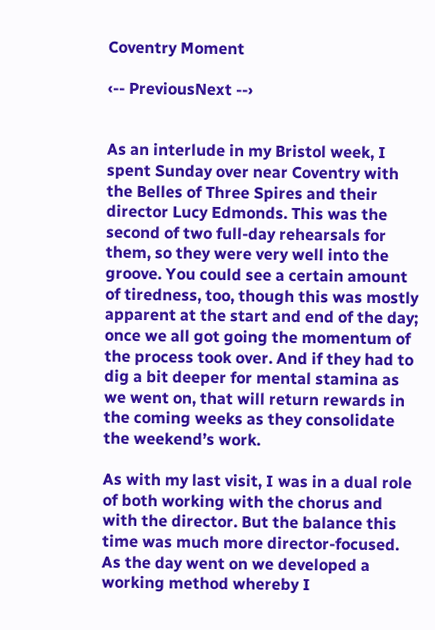Coventry Moment

‹-- PreviousNext --›


As an interlude in my Bristol week, I spent Sunday over near Coventry with the Belles of Three Spires and their director Lucy Edmonds. This was the second of two full-day rehearsals for them, so they were very well into the groove. You could see a certain amount of tiredness, too, though this was mostly apparent at the start and end of the day; once we all got going the momentum of the process took over. And if they had to dig a bit deeper for mental stamina as we went on, that will return rewards in the coming weeks as they consolidate the weekend’s work.

As with my last visit, I was in a dual role of both working with the chorus and with the director. But the balance this time was much more director-focused. As the day went on we developed a working method whereby I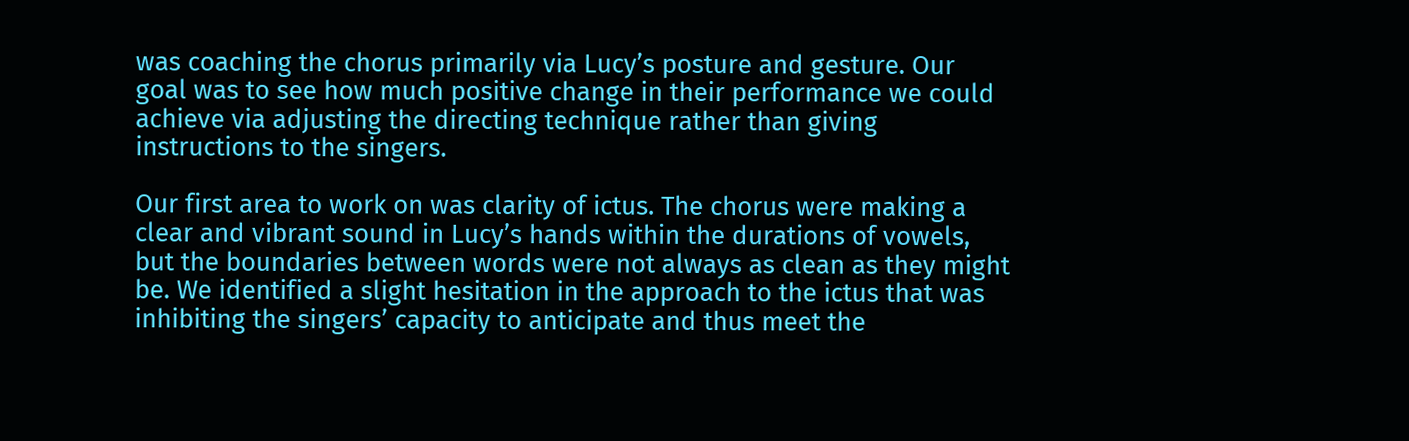was coaching the chorus primarily via Lucy’s posture and gesture. Our goal was to see how much positive change in their performance we could achieve via adjusting the directing technique rather than giving instructions to the singers.

Our first area to work on was clarity of ictus. The chorus were making a clear and vibrant sound in Lucy’s hands within the durations of vowels, but the boundaries between words were not always as clean as they might be. We identified a slight hesitation in the approach to the ictus that was inhibiting the singers’ capacity to anticipate and thus meet the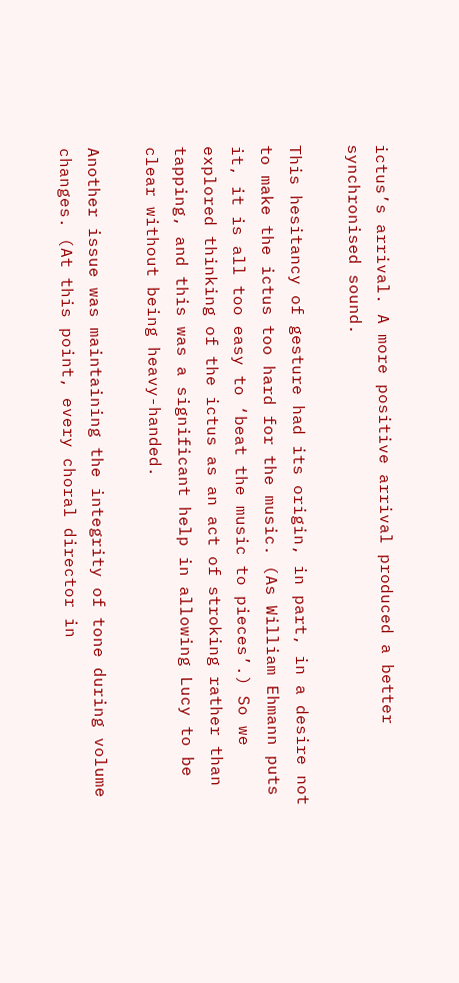ictus’s arrival. A more positive arrival produced a better synchronised sound.

This hesitancy of gesture had its origin, in part, in a desire not to make the ictus too hard for the music. (As William Ehmann puts it, it is all too easy to ‘beat the music to pieces’.) So we explored thinking of the ictus as an act of stroking rather than tapping, and this was a significant help in allowing Lucy to be clear without being heavy-handed.

Another issue was maintaining the integrity of tone during volume changes. (At this point, every choral director in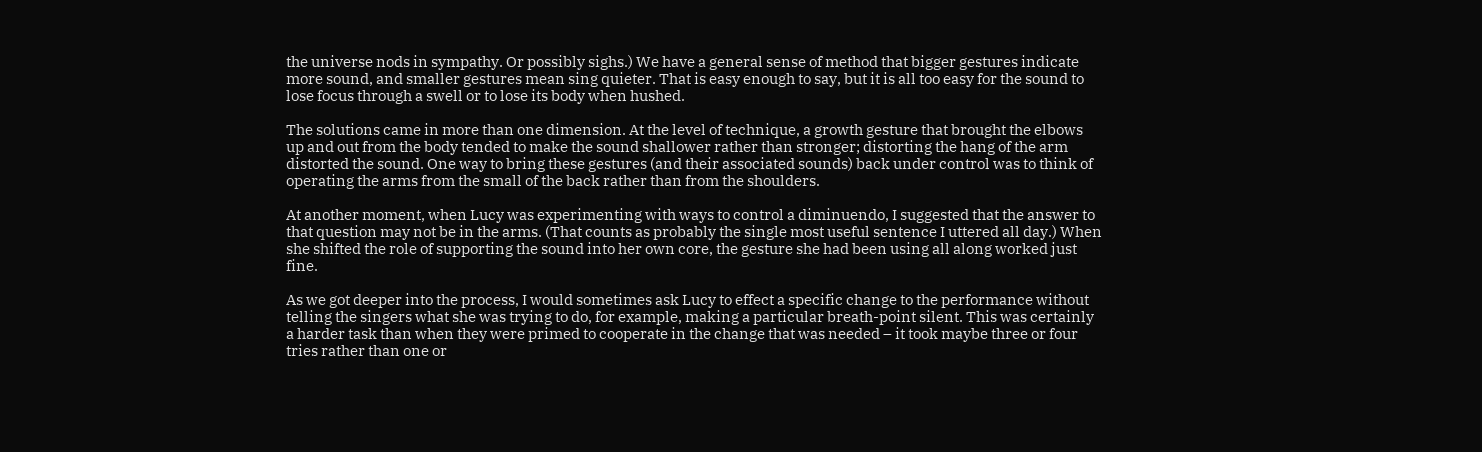the universe nods in sympathy. Or possibly sighs.) We have a general sense of method that bigger gestures indicate more sound, and smaller gestures mean sing quieter. That is easy enough to say, but it is all too easy for the sound to lose focus through a swell or to lose its body when hushed.

The solutions came in more than one dimension. At the level of technique, a growth gesture that brought the elbows up and out from the body tended to make the sound shallower rather than stronger; distorting the hang of the arm distorted the sound. One way to bring these gestures (and their associated sounds) back under control was to think of operating the arms from the small of the back rather than from the shoulders.

At another moment, when Lucy was experimenting with ways to control a diminuendo, I suggested that the answer to that question may not be in the arms. (That counts as probably the single most useful sentence I uttered all day.) When she shifted the role of supporting the sound into her own core, the gesture she had been using all along worked just fine.

As we got deeper into the process, I would sometimes ask Lucy to effect a specific change to the performance without telling the singers what she was trying to do, for example, making a particular breath-point silent. This was certainly a harder task than when they were primed to cooperate in the change that was needed – it took maybe three or four tries rather than one or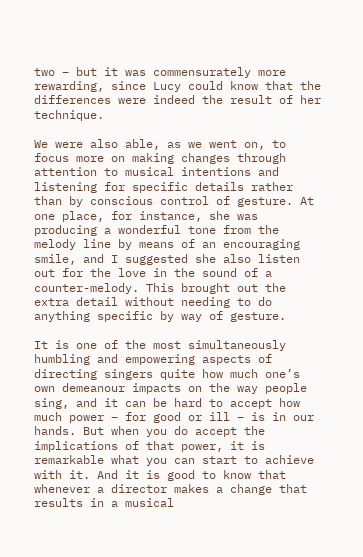two – but it was commensurately more rewarding, since Lucy could know that the differences were indeed the result of her technique.

We were also able, as we went on, to focus more on making changes through attention to musical intentions and listening for specific details rather than by conscious control of gesture. At one place, for instance, she was producing a wonderful tone from the melody line by means of an encouraging smile, and I suggested she also listen out for the love in the sound of a counter-melody. This brought out the extra detail without needing to do anything specific by way of gesture.

It is one of the most simultaneously humbling and empowering aspects of directing singers quite how much one’s own demeanour impacts on the way people sing, and it can be hard to accept how much power – for good or ill – is in our hands. But when you do accept the implications of that power, it is remarkable what you can start to achieve with it. And it is good to know that whenever a director makes a change that results in a musical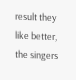result they like better, the singers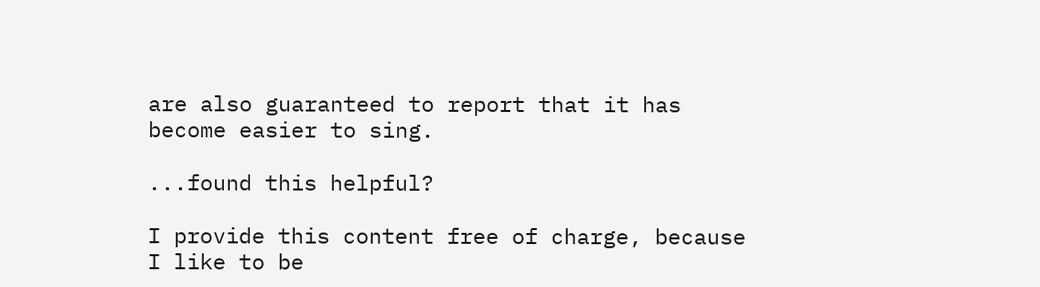are also guaranteed to report that it has become easier to sing.

...found this helpful?

I provide this content free of charge, because I like to be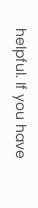helpful. If you have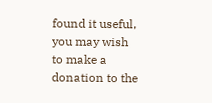found it useful, you may wish to make a donation to the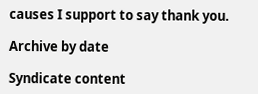causes I support to say thank you.

Archive by date

Syndicate content